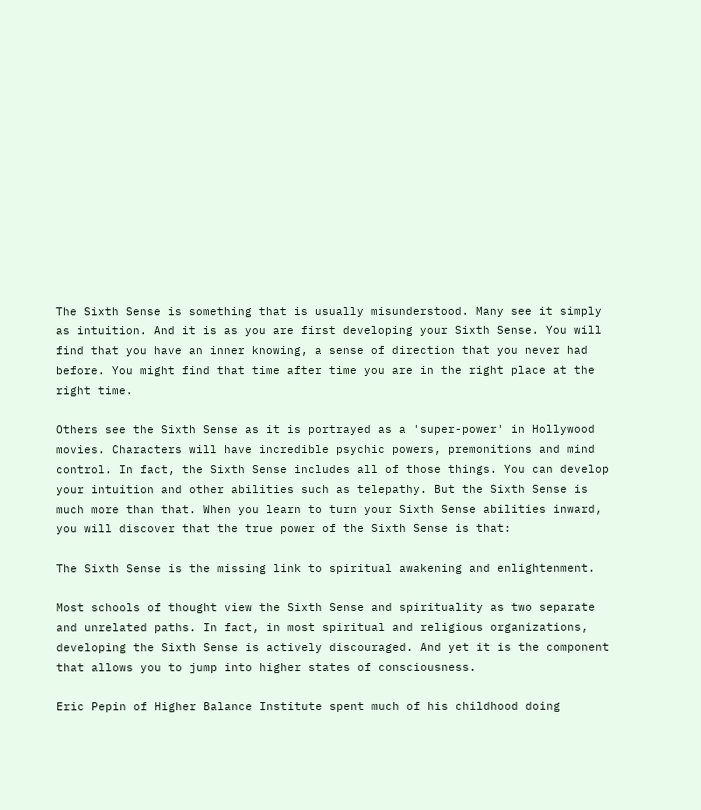The Sixth Sense is something that is usually misunderstood. Many see it simply as intuition. And it is as you are first developing your Sixth Sense. You will find that you have an inner knowing, a sense of direction that you never had before. You might find that time after time you are in the right place at the right time.

Others see the Sixth Sense as it is portrayed as a 'super-power' in Hollywood movies. Characters will have incredible psychic powers, premonitions and mind control. In fact, the Sixth Sense includes all of those things. You can develop your intuition and other abilities such as telepathy. But the Sixth Sense is much more than that. When you learn to turn your Sixth Sense abilities inward, you will discover that the true power of the Sixth Sense is that:

The Sixth Sense is the missing link to spiritual awakening and enlightenment.

Most schools of thought view the Sixth Sense and spirituality as two separate and unrelated paths. In fact, in most spiritual and religious organizations, developing the Sixth Sense is actively discouraged. And yet it is the component that allows you to jump into higher states of consciousness.

Eric Pepin of Higher Balance Institute spent much of his childhood doing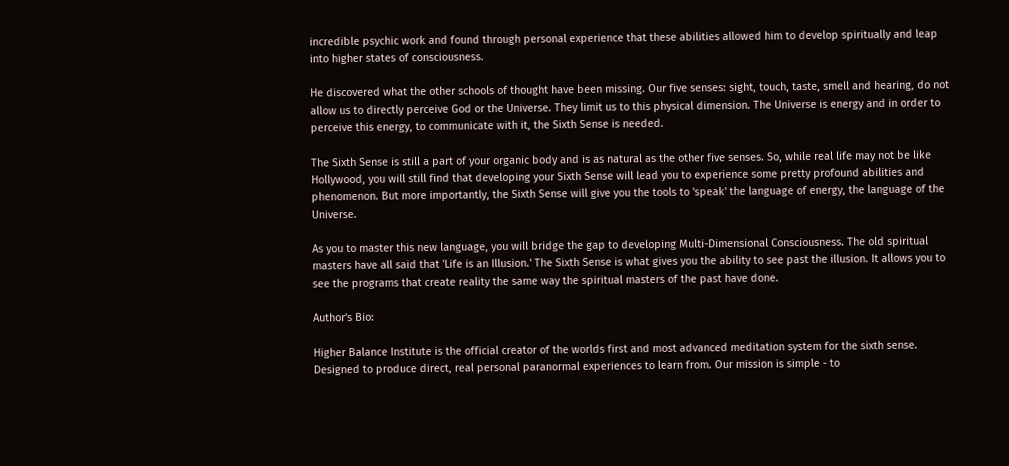incredible psychic work and found through personal experience that these abilities allowed him to develop spiritually and leap into higher states of consciousness.

He discovered what the other schools of thought have been missing. Our five senses: sight, touch, taste, smell and hearing, do not allow us to directly perceive God or the Universe. They limit us to this physical dimension. The Universe is energy and in order to perceive this energy, to communicate with it, the Sixth Sense is needed.

The Sixth Sense is still a part of your organic body and is as natural as the other five senses. So, while real life may not be like Hollywood, you will still find that developing your Sixth Sense will lead you to experience some pretty profound abilities and phenomenon. But more importantly, the Sixth Sense will give you the tools to 'speak' the language of energy, the language of the Universe.

As you to master this new language, you will bridge the gap to developing Multi-Dimensional Consciousness. The old spiritual masters have all said that 'Life is an Illusion.' The Sixth Sense is what gives you the ability to see past the illusion. It allows you to see the programs that create reality the same way the spiritual masters of the past have done.

Author's Bio:

Higher Balance Institute is the official creator of the worlds first and most advanced meditation system for the sixth sense. Designed to produce direct, real personal paranormal experiences to learn from. Our mission is simple - to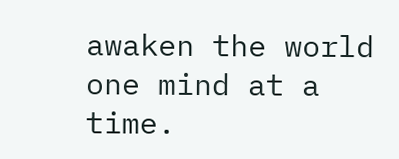awaken the world one mind at a time.